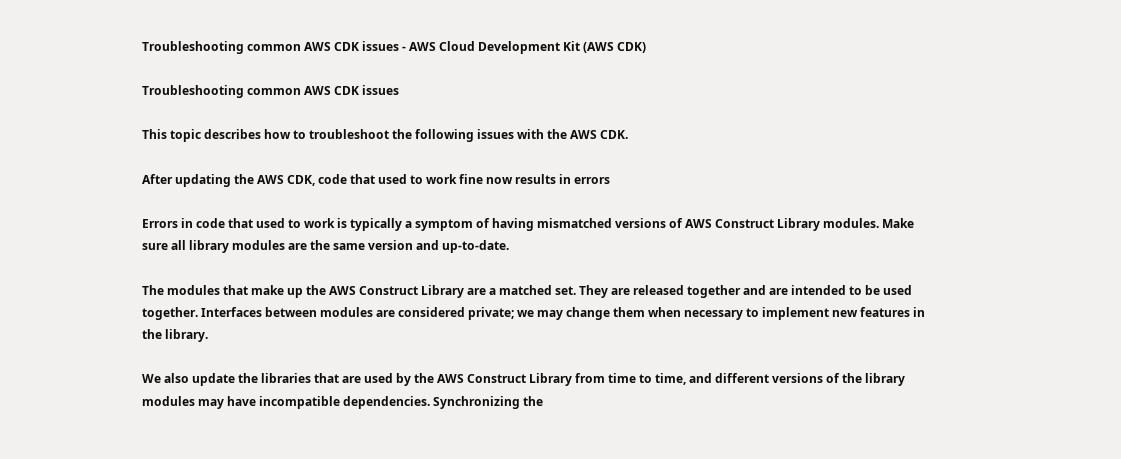Troubleshooting common AWS CDK issues - AWS Cloud Development Kit (AWS CDK)

Troubleshooting common AWS CDK issues

This topic describes how to troubleshoot the following issues with the AWS CDK.

After updating the AWS CDK, code that used to work fine now results in errors

Errors in code that used to work is typically a symptom of having mismatched versions of AWS Construct Library modules. Make sure all library modules are the same version and up-to-date.

The modules that make up the AWS Construct Library are a matched set. They are released together and are intended to be used together. Interfaces between modules are considered private; we may change them when necessary to implement new features in the library.

We also update the libraries that are used by the AWS Construct Library from time to time, and different versions of the library modules may have incompatible dependencies. Synchronizing the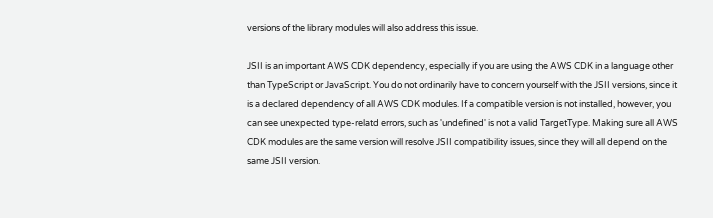versions of the library modules will also address this issue.

JSII is an important AWS CDK dependency, especially if you are using the AWS CDK in a language other than TypeScript or JavaScript. You do not ordinarily have to concern yourself with the JSII versions, since it is a declared dependency of all AWS CDK modules. If a compatible version is not installed, however, you can see unexpected type-relatd errors, such as 'undefined' is not a valid TargetType. Making sure all AWS CDK modules are the same version will resolve JSII compatibility issues, since they will all depend on the same JSII version.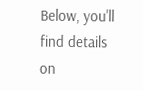Below, you'll find details on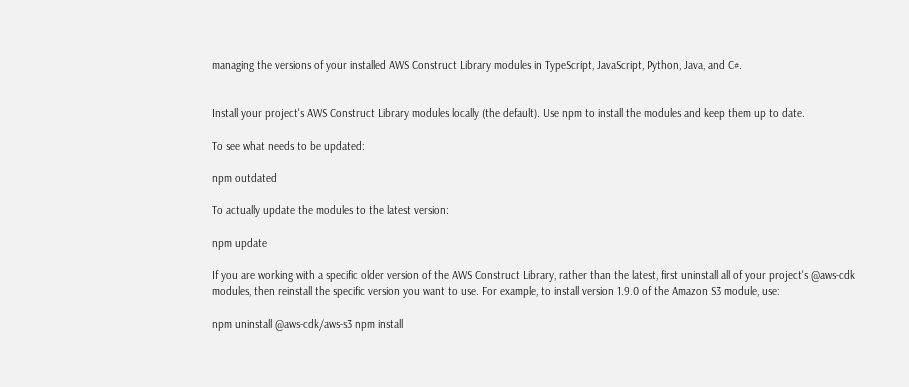managing the versions of your installed AWS Construct Library modules in TypeScript, JavaScript, Python, Java, and C#.


Install your project's AWS Construct Library modules locally (the default). Use npm to install the modules and keep them up to date.

To see what needs to be updated:

npm outdated

To actually update the modules to the latest version:

npm update

If you are working with a specific older version of the AWS Construct Library, rather than the latest, first uninstall all of your project's @aws-cdk modules, then reinstall the specific version you want to use. For example, to install version 1.9.0 of the Amazon S3 module, use:

npm uninstall @aws-cdk/aws-s3 npm install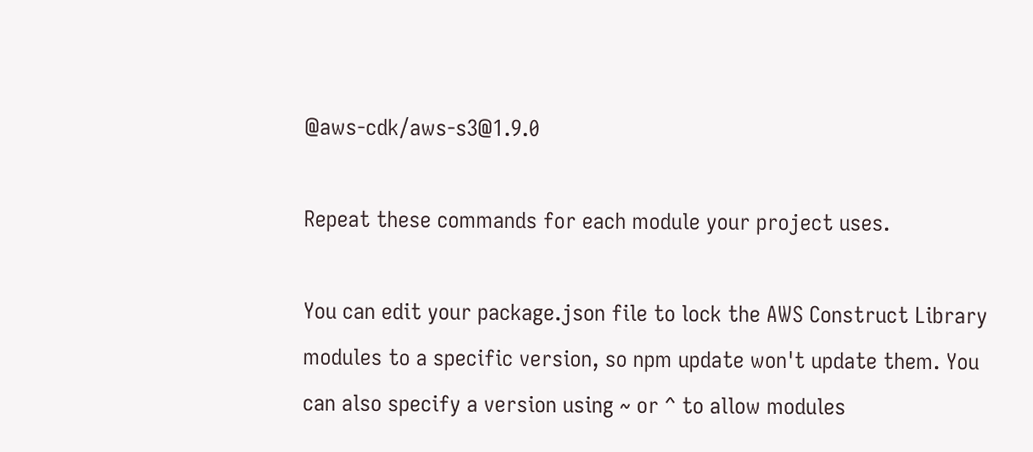@aws-cdk/aws-s3@1.9.0

Repeat these commands for each module your project uses.

You can edit your package.json file to lock the AWS Construct Library modules to a specific version, so npm update won't update them. You can also specify a version using ~ or ^ to allow modules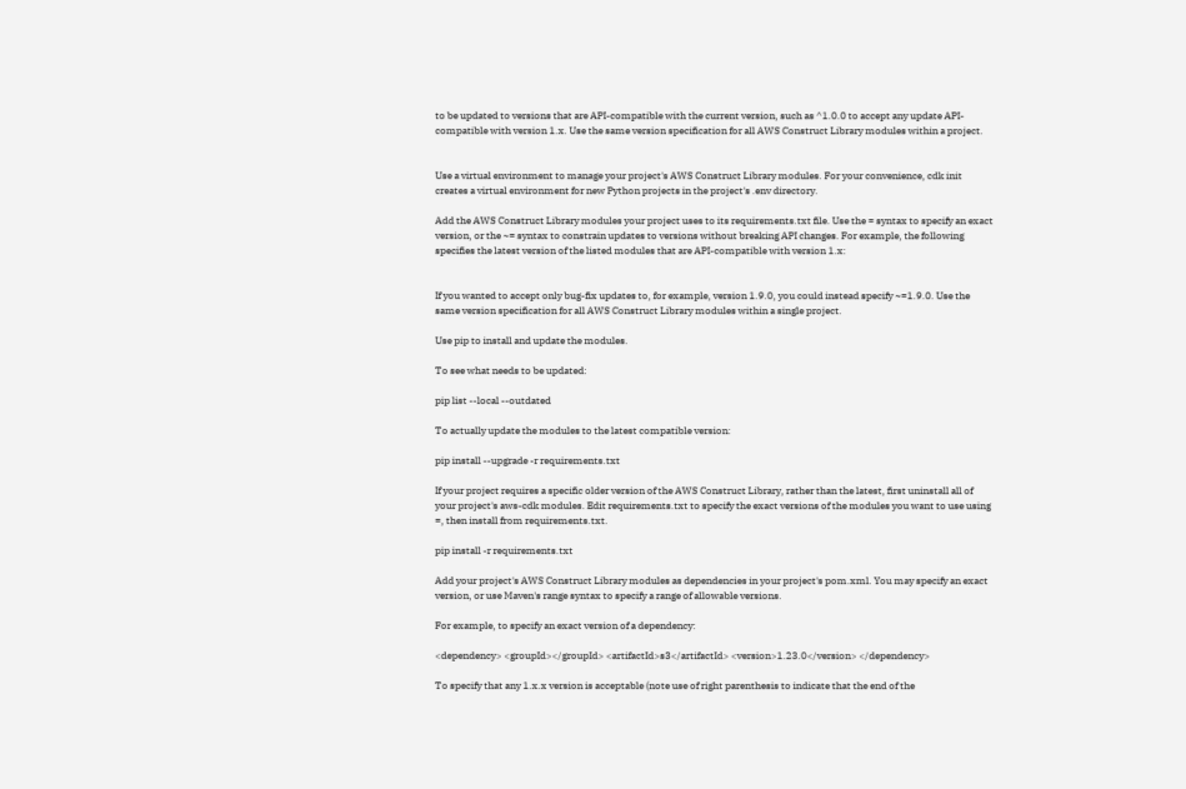to be updated to versions that are API-compatible with the current version, such as ^1.0.0 to accept any update API-compatible with version 1.x. Use the same version specification for all AWS Construct Library modules within a project.


Use a virtual environment to manage your project's AWS Construct Library modules. For your convenience, cdk init creates a virtual environment for new Python projects in the project's .env directory.

Add the AWS Construct Library modules your project uses to its requirements.txt file. Use the = syntax to specify an exact version, or the ~= syntax to constrain updates to versions without breaking API changes. For example, the following specifies the latest version of the listed modules that are API-compatible with version 1.x:


If you wanted to accept only bug-fix updates to, for example, version 1.9.0, you could instead specify ~=1.9.0. Use the same version specification for all AWS Construct Library modules within a single project.

Use pip to install and update the modules.

To see what needs to be updated:

pip list --local --outdated

To actually update the modules to the latest compatible version:

pip install --upgrade -r requirements.txt

If your project requires a specific older version of the AWS Construct Library, rather than the latest, first uninstall all of your project's aws-cdk modules. Edit requirements.txt to specify the exact versions of the modules you want to use using =, then install from requirements.txt.

pip install -r requirements.txt

Add your project's AWS Construct Library modules as dependencies in your project's pom.xml. You may specify an exact version, or use Maven's range syntax to specify a range of allowable versions.

For example, to specify an exact version of a dependency:

<dependency> <groupId></groupId> <artifactId>s3</artifactId> <version>1.23.0</version> </dependency>

To specify that any 1.x.x version is acceptable (note use of right parenthesis to indicate that the end of the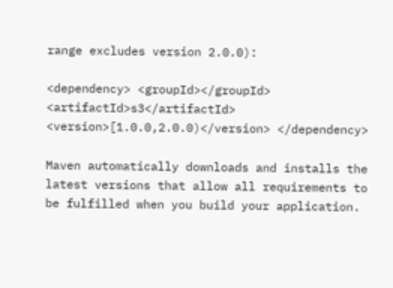range excludes version 2.0.0):

<dependency> <groupId></groupId> <artifactId>s3</artifactId> <version>[1.0.0,2.0.0)</version> </dependency>

Maven automatically downloads and installs the latest versions that allow all requirements to be fulfilled when you build your application.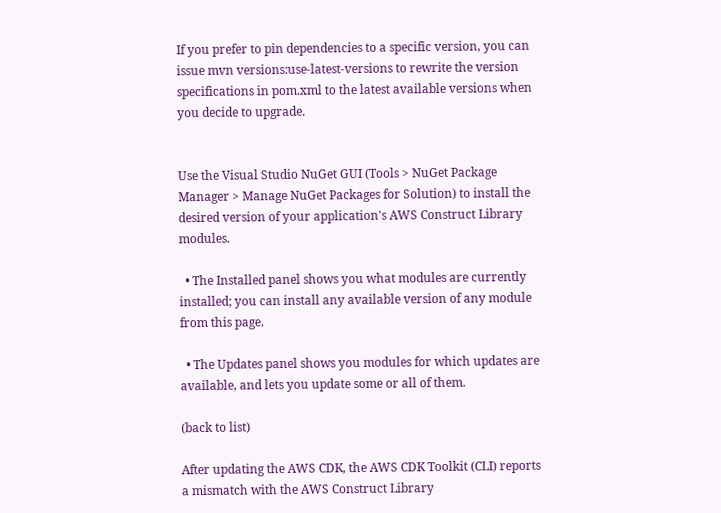If you prefer to pin dependencies to a specific version, you can issue mvn versions:use-latest-versions to rewrite the version specifications in pom.xml to the latest available versions when you decide to upgrade.


Use the Visual Studio NuGet GUI (Tools > NuGet Package Manager > Manage NuGet Packages for Solution) to install the desired version of your application's AWS Construct Library modules.

  • The Installed panel shows you what modules are currently installed; you can install any available version of any module from this page.

  • The Updates panel shows you modules for which updates are available, and lets you update some or all of them.

(back to list)

After updating the AWS CDK, the AWS CDK Toolkit (CLI) reports a mismatch with the AWS Construct Library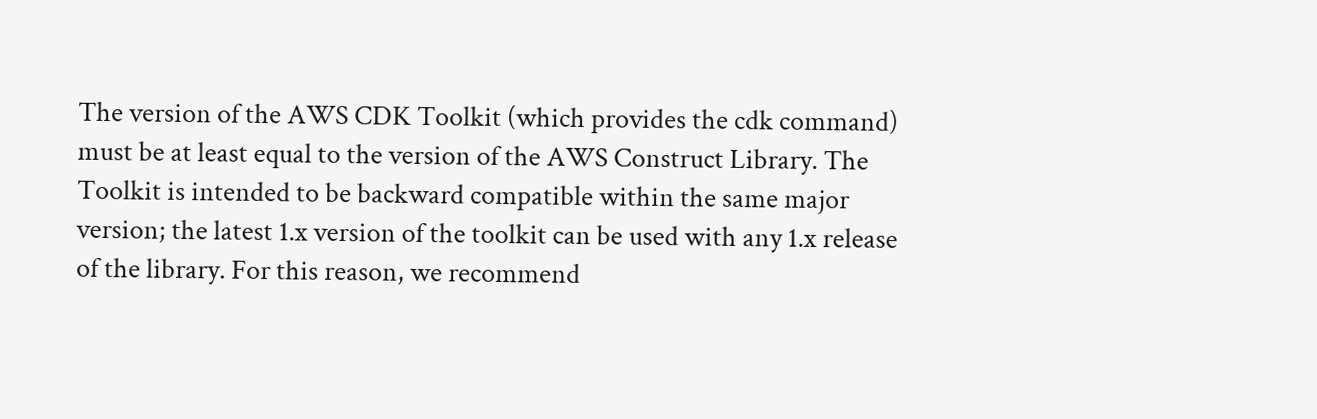The version of the AWS CDK Toolkit (which provides the cdk command) must be at least equal to the version of the AWS Construct Library. The Toolkit is intended to be backward compatible within the same major version; the latest 1.x version of the toolkit can be used with any 1.x release of the library. For this reason, we recommend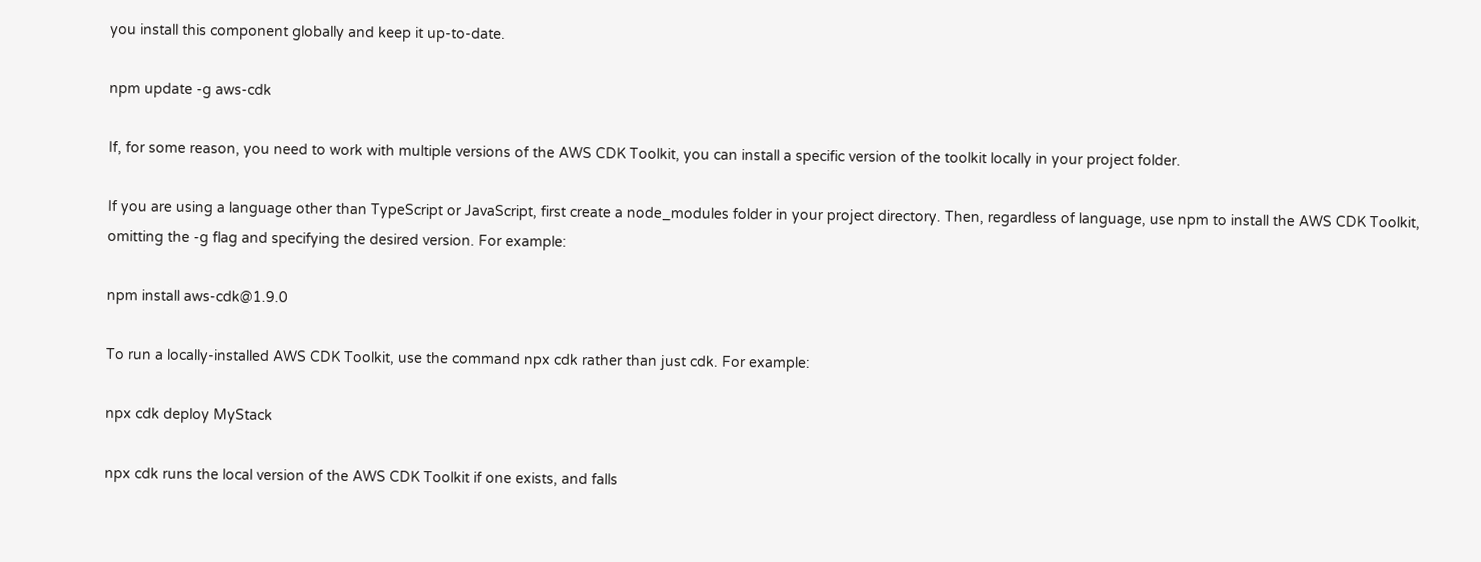you install this component globally and keep it up-to-date.

npm update -g aws-cdk

If, for some reason, you need to work with multiple versions of the AWS CDK Toolkit, you can install a specific version of the toolkit locally in your project folder.

If you are using a language other than TypeScript or JavaScript, first create a node_modules folder in your project directory. Then, regardless of language, use npm to install the AWS CDK Toolkit, omitting the -g flag and specifying the desired version. For example:

npm install aws-cdk@1.9.0

To run a locally-installed AWS CDK Toolkit, use the command npx cdk rather than just cdk. For example:

npx cdk deploy MyStack

npx cdk runs the local version of the AWS CDK Toolkit if one exists, and falls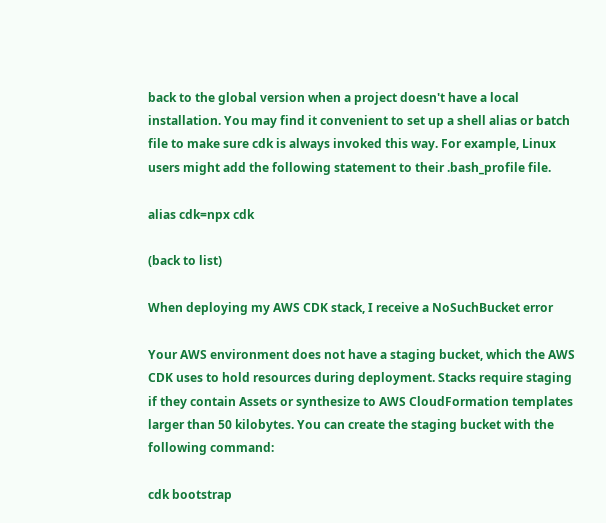back to the global version when a project doesn't have a local installation. You may find it convenient to set up a shell alias or batch file to make sure cdk is always invoked this way. For example, Linux users might add the following statement to their .bash_profile file.

alias cdk=npx cdk

(back to list)

When deploying my AWS CDK stack, I receive a NoSuchBucket error

Your AWS environment does not have a staging bucket, which the AWS CDK uses to hold resources during deployment. Stacks require staging if they contain Assets or synthesize to AWS CloudFormation templates larger than 50 kilobytes. You can create the staging bucket with the following command:

cdk bootstrap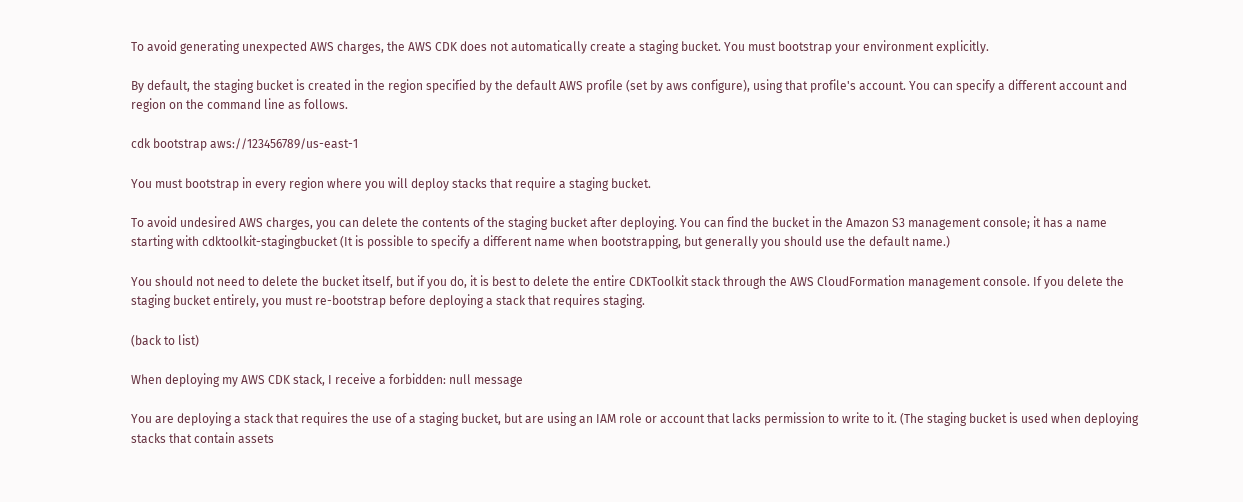To avoid generating unexpected AWS charges, the AWS CDK does not automatically create a staging bucket. You must bootstrap your environment explicitly.

By default, the staging bucket is created in the region specified by the default AWS profile (set by aws configure), using that profile's account. You can specify a different account and region on the command line as follows.

cdk bootstrap aws://123456789/us-east-1

You must bootstrap in every region where you will deploy stacks that require a staging bucket.

To avoid undesired AWS charges, you can delete the contents of the staging bucket after deploying. You can find the bucket in the Amazon S3 management console; it has a name starting with cdktoolkit-stagingbucket (It is possible to specify a different name when bootstrapping, but generally you should use the default name.)

You should not need to delete the bucket itself, but if you do, it is best to delete the entire CDKToolkit stack through the AWS CloudFormation management console. If you delete the staging bucket entirely, you must re-bootstrap before deploying a stack that requires staging.

(back to list)

When deploying my AWS CDK stack, I receive a forbidden: null message

You are deploying a stack that requires the use of a staging bucket, but are using an IAM role or account that lacks permission to write to it. (The staging bucket is used when deploying stacks that contain assets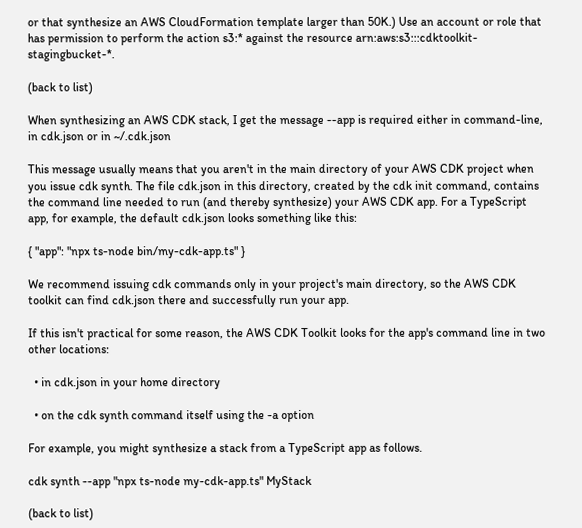or that synthesize an AWS CloudFormation template larger than 50K.) Use an account or role that has permission to perform the action s3:* against the resource arn:aws:s3:::cdktoolkit-stagingbucket-*.

(back to list)

When synthesizing an AWS CDK stack, I get the message --app is required either in command-line, in cdk.json or in ~/.cdk.json

This message usually means that you aren't in the main directory of your AWS CDK project when you issue cdk synth. The file cdk.json in this directory, created by the cdk init command, contains the command line needed to run (and thereby synthesize) your AWS CDK app. For a TypeScript app, for example, the default cdk.json looks something like this:

{ "app": "npx ts-node bin/my-cdk-app.ts" }

We recommend issuing cdk commands only in your project's main directory, so the AWS CDK toolkit can find cdk.json there and successfully run your app.

If this isn't practical for some reason, the AWS CDK Toolkit looks for the app's command line in two other locations:

  • in cdk.json in your home directory

  • on the cdk synth command itself using the -a option

For example, you might synthesize a stack from a TypeScript app as follows.

cdk synth --app "npx ts-node my-cdk-app.ts" MyStack

(back to list)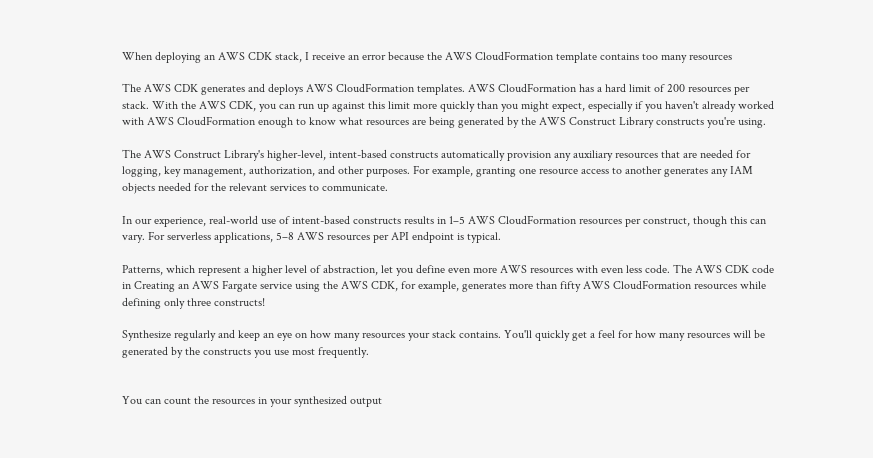When deploying an AWS CDK stack, I receive an error because the AWS CloudFormation template contains too many resources

The AWS CDK generates and deploys AWS CloudFormation templates. AWS CloudFormation has a hard limit of 200 resources per stack. With the AWS CDK, you can run up against this limit more quickly than you might expect, especially if you haven't already worked with AWS CloudFormation enough to know what resources are being generated by the AWS Construct Library constructs you're using.

The AWS Construct Library's higher-level, intent-based constructs automatically provision any auxiliary resources that are needed for logging, key management, authorization, and other purposes. For example, granting one resource access to another generates any IAM objects needed for the relevant services to communicate.

In our experience, real-world use of intent-based constructs results in 1–5 AWS CloudFormation resources per construct, though this can vary. For serverless applications, 5–8 AWS resources per API endpoint is typical.

Patterns, which represent a higher level of abstraction, let you define even more AWS resources with even less code. The AWS CDK code in Creating an AWS Fargate service using the AWS CDK, for example, generates more than fifty AWS CloudFormation resources while defining only three constructs!

Synthesize regularly and keep an eye on how many resources your stack contains. You'll quickly get a feel for how many resources will be generated by the constructs you use most frequently.


You can count the resources in your synthesized output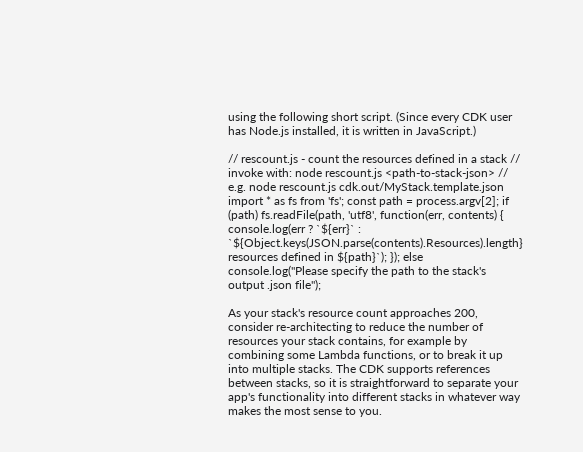using the following short script. (Since every CDK user has Node.js installed, it is written in JavaScript.)

// rescount.js - count the resources defined in a stack // invoke with: node rescount.js <path-to-stack-json> // e.g. node rescount.js cdk.out/MyStack.template.json import * as fs from 'fs'; const path = process.argv[2]; if (path) fs.readFile(path, 'utf8', function(err, contents) { console.log(err ? `${err}` : `${Object.keys(JSON.parse(contents).Resources).length} resources defined in ${path}`); }); else console.log("Please specify the path to the stack's output .json file");

As your stack's resource count approaches 200, consider re-architecting to reduce the number of resources your stack contains, for example by combining some Lambda functions, or to break it up into multiple stacks. The CDK supports references between stacks, so it is straightforward to separate your app's functionality into different stacks in whatever way makes the most sense to you.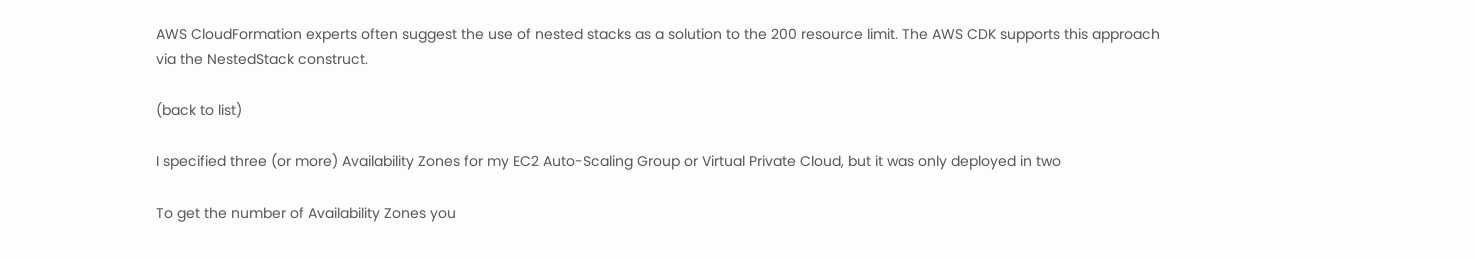AWS CloudFormation experts often suggest the use of nested stacks as a solution to the 200 resource limit. The AWS CDK supports this approach via the NestedStack construct.

(back to list)

I specified three (or more) Availability Zones for my EC2 Auto-Scaling Group or Virtual Private Cloud, but it was only deployed in two

To get the number of Availability Zones you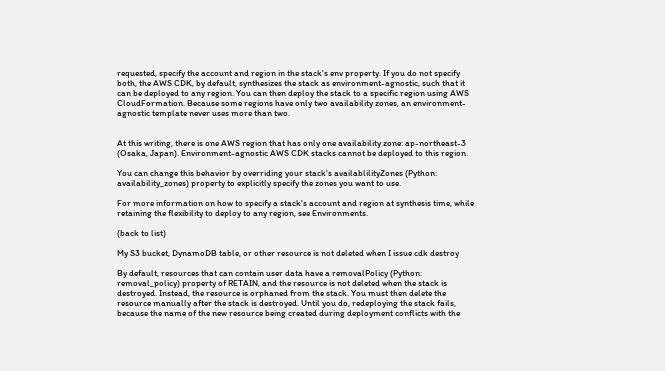requested, specify the account and region in the stack's env property. If you do not specify both, the AWS CDK, by default, synthesizes the stack as environment-agnostic, such that it can be deployed to any region. You can then deploy the stack to a specific region using AWS CloudFormation. Because some regions have only two availability zones, an environment-agnostic template never uses more than two.


At this writing, there is one AWS region that has only one availability zone: ap-northeast-3 (Osaka, Japan). Environment-agnostic AWS CDK stacks cannot be deployed to this region.

You can change this behavior by overriding your stack's availablilityZones (Python: availability_zones) property to explicitly specify the zones you want to use.

For more information on how to specify a stack's account and region at synthesis time, while retaining the flexibility to deploy to any region, see Environments.

(back to list)

My S3 bucket, DynamoDB table, or other resource is not deleted when I issue cdk destroy

By default, resources that can contain user data have a removalPolicy (Python: removal_policy) property of RETAIN, and the resource is not deleted when the stack is destroyed. Instead, the resource is orphaned from the stack. You must then delete the resource manually after the stack is destroyed. Until you do, redeploying the stack fails, because the name of the new resource being created during deployment conflicts with the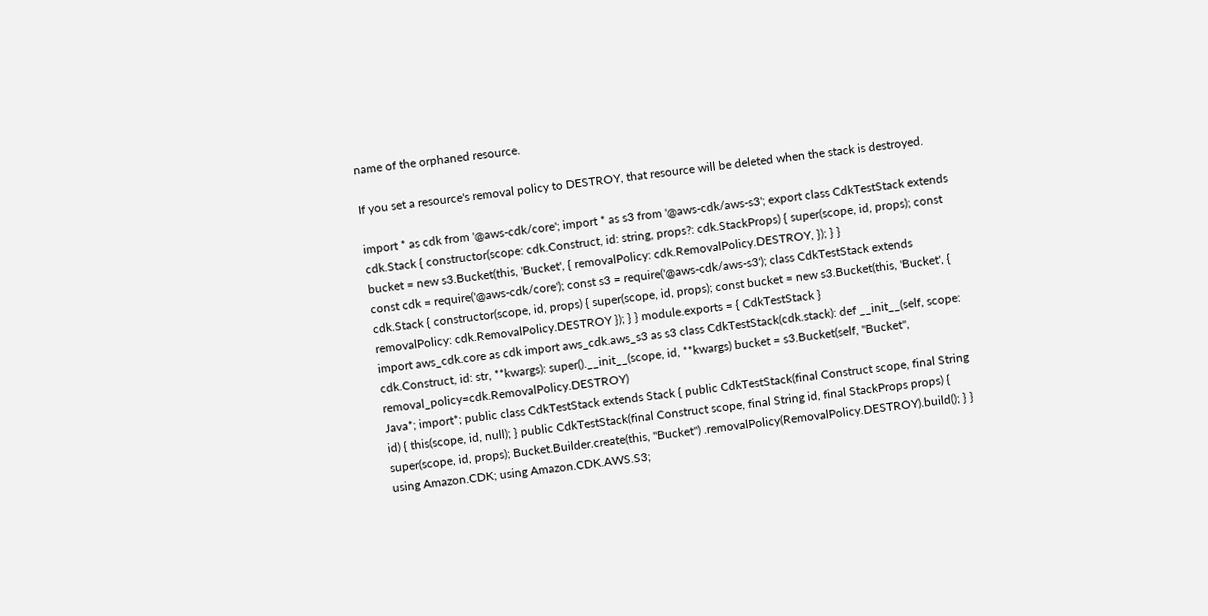name of the orphaned resource.

If you set a resource's removal policy to DESTROY, that resource will be deleted when the stack is destroyed.

import * as cdk from '@aws-cdk/core'; import * as s3 from '@aws-cdk/aws-s3'; export class CdkTestStack extends cdk.Stack { constructor(scope: cdk.Construct, id: string, props?: cdk.StackProps) { super(scope, id, props); const bucket = new s3.Bucket(this, 'Bucket', { removalPolicy: cdk.RemovalPolicy.DESTROY, }); } }
const cdk = require('@aws-cdk/core'); const s3 = require('@aws-cdk/aws-s3'); class CdkTestStack extends cdk.Stack { constructor(scope, id, props) { super(scope, id, props); const bucket = new s3.Bucket(this, 'Bucket', { removalPolicy: cdk.RemovalPolicy.DESTROY }); } } module.exports = { CdkTestStack }
import aws_cdk.core as cdk import aws_cdk.aws_s3 as s3 class CdkTestStack(cdk.stack): def __init__(self, scope: cdk.Construct, id: str, **kwargs): super().__init__(scope, id, **kwargs) bucket = s3.Bucket(self, "Bucket", removal_policy=cdk.RemovalPolicy.DESTROY)
Java*; import*; public class CdkTestStack extends Stack { public CdkTestStack(final Construct scope, final String id) { this(scope, id, null); } public CdkTestStack(final Construct scope, final String id, final StackProps props) { super(scope, id, props); Bucket.Builder.create(this, "Bucket") .removalPolicy(RemovalPolicy.DESTROY).build(); } }
using Amazon.CDK; using Amazon.CDK.AWS.S3;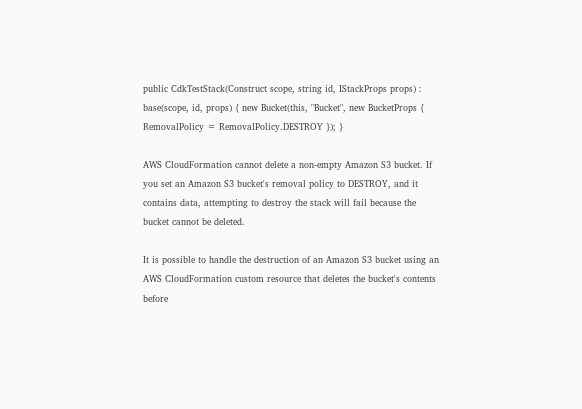public CdkTestStack(Construct scope, string id, IStackProps props) : base(scope, id, props) { new Bucket(this, "Bucket", new BucketProps { RemovalPolicy = RemovalPolicy.DESTROY }); }

AWS CloudFormation cannot delete a non-empty Amazon S3 bucket. If you set an Amazon S3 bucket's removal policy to DESTROY, and it contains data, attempting to destroy the stack will fail because the bucket cannot be deleted.

It is possible to handle the destruction of an Amazon S3 bucket using an AWS CloudFormation custom resource that deletes the bucket's contents before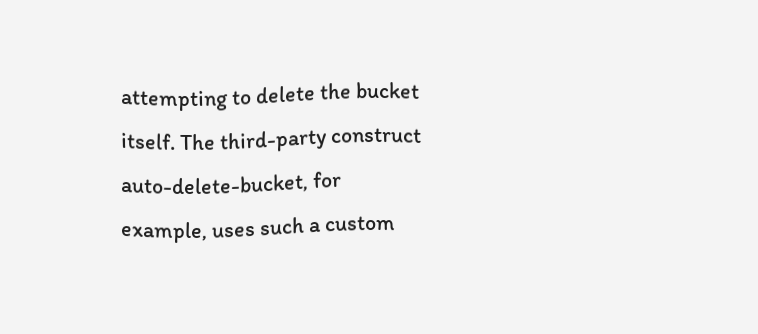attempting to delete the bucket itself. The third-party construct auto-delete-bucket, for example, uses such a custom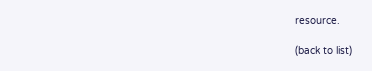resource.

(back to list)